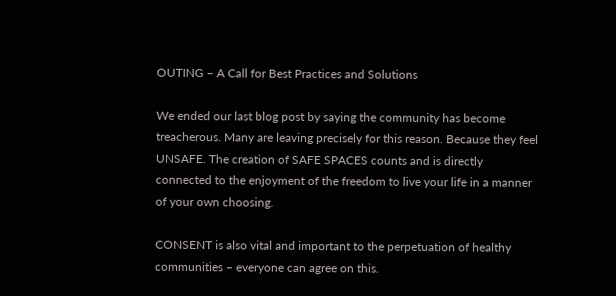OUTING – A Call for Best Practices and Solutions

We ended our last blog post by saying the community has become treacherous. Many are leaving precisely for this reason. Because they feel UNSAFE. The creation of SAFE SPACES counts and is directly connected to the enjoyment of the freedom to live your life in a manner of your own choosing.

CONSENT is also vital and important to the perpetuation of healthy communities – everyone can agree on this.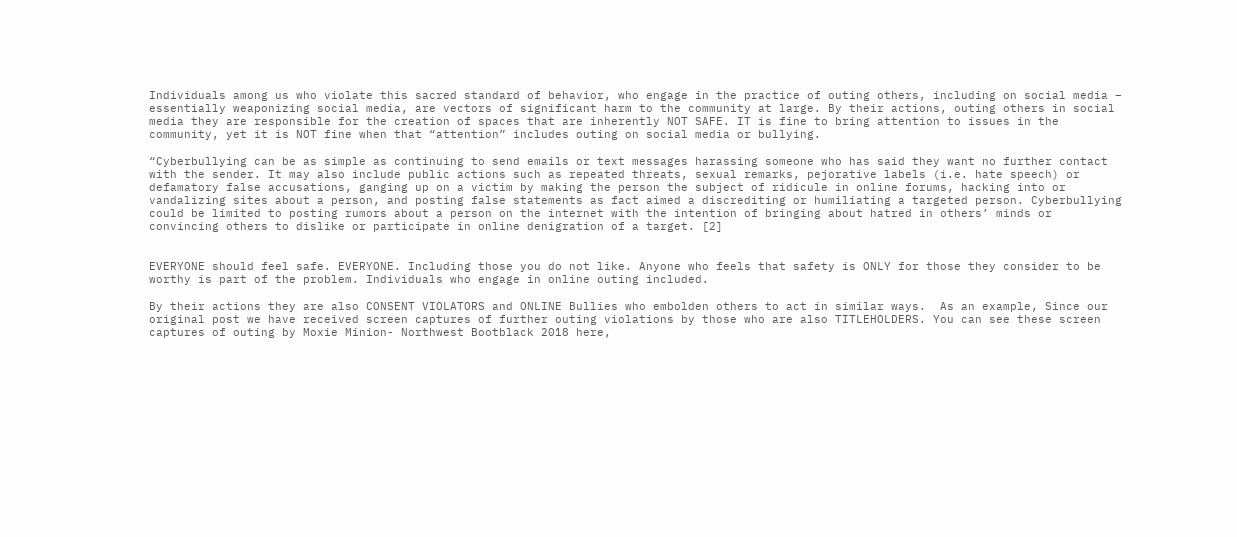Individuals among us who violate this sacred standard of behavior, who engage in the practice of outing others, including on social media – essentially weaponizing social media, are vectors of significant harm to the community at large. By their actions, outing others in social media they are responsible for the creation of spaces that are inherently NOT SAFE. IT is fine to bring attention to issues in the community, yet it is NOT fine when that “attention” includes outing on social media or bullying.

“Cyberbullying can be as simple as continuing to send emails or text messages harassing someone who has said they want no further contact with the sender. It may also include public actions such as repeated threats, sexual remarks, pejorative labels (i.e. hate speech) or defamatory false accusations, ganging up on a victim by making the person the subject of ridicule in online forums, hacking into or vandalizing sites about a person, and posting false statements as fact aimed a discrediting or humiliating a targeted person. Cyberbullying could be limited to posting rumors about a person on the internet with the intention of bringing about hatred in others’ minds or convincing others to dislike or participate in online denigration of a target. [2]


EVERYONE should feel safe. EVERYONE. Including those you do not like. Anyone who feels that safety is ONLY for those they consider to be worthy is part of the problem. Individuals who engage in online outing included.

By their actions they are also CONSENT VIOLATORS and ONLINE Bullies who embolden others to act in similar ways.  As an example, Since our original post we have received screen captures of further outing violations by those who are also TITLEHOLDERS. You can see these screen captures of outing by Moxie Minion- Northwest Bootblack 2018 here,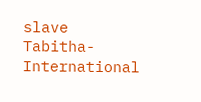slave Tabitha- International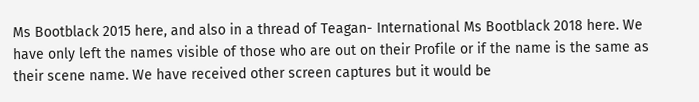Ms Bootblack 2015 here, and also in a thread of Teagan- International Ms Bootblack 2018 here. We have only left the names visible of those who are out on their Profile or if the name is the same as their scene name. We have received other screen captures but it would be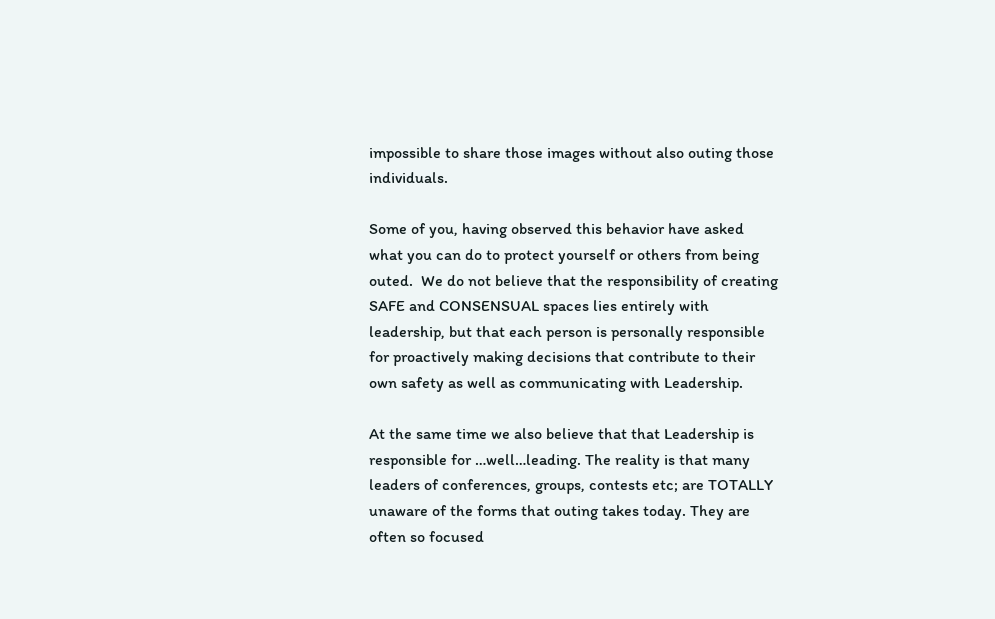impossible to share those images without also outing those individuals.

Some of you, having observed this behavior have asked what you can do to protect yourself or others from being outed.  We do not believe that the responsibility of creating SAFE and CONSENSUAL spaces lies entirely with leadership, but that each person is personally responsible for proactively making decisions that contribute to their own safety as well as communicating with Leadership.

At the same time we also believe that that Leadership is responsible for …well…leading. The reality is that many leaders of conferences, groups, contests etc; are TOTALLY unaware of the forms that outing takes today. They are often so focused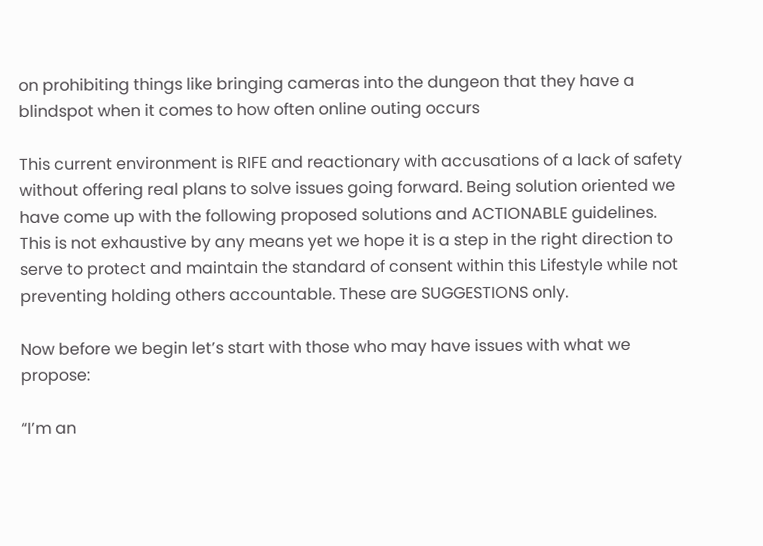on prohibiting things like bringing cameras into the dungeon that they have a blindspot when it comes to how often online outing occurs

This current environment is RIFE and reactionary with accusations of a lack of safety without offering real plans to solve issues going forward. Being solution oriented we have come up with the following proposed solutions and ACTIONABLE guidelines. This is not exhaustive by any means yet we hope it is a step in the right direction to serve to protect and maintain the standard of consent within this Lifestyle while not preventing holding others accountable. These are SUGGESTIONS only.

Now before we begin let’s start with those who may have issues with what we propose:

“I’m an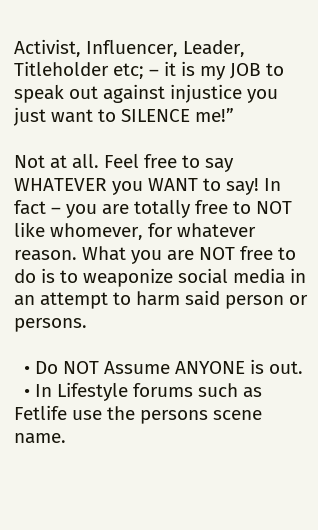Activist, Influencer, Leader, Titleholder etc; – it is my JOB to speak out against injustice you just want to SILENCE me!”

Not at all. Feel free to say WHATEVER you WANT to say! In fact – you are totally free to NOT like whomever, for whatever reason. What you are NOT free to do is to weaponize social media in an attempt to harm said person or persons.

  • Do NOT Assume ANYONE is out.
  • In Lifestyle forums such as Fetlife use the persons scene name.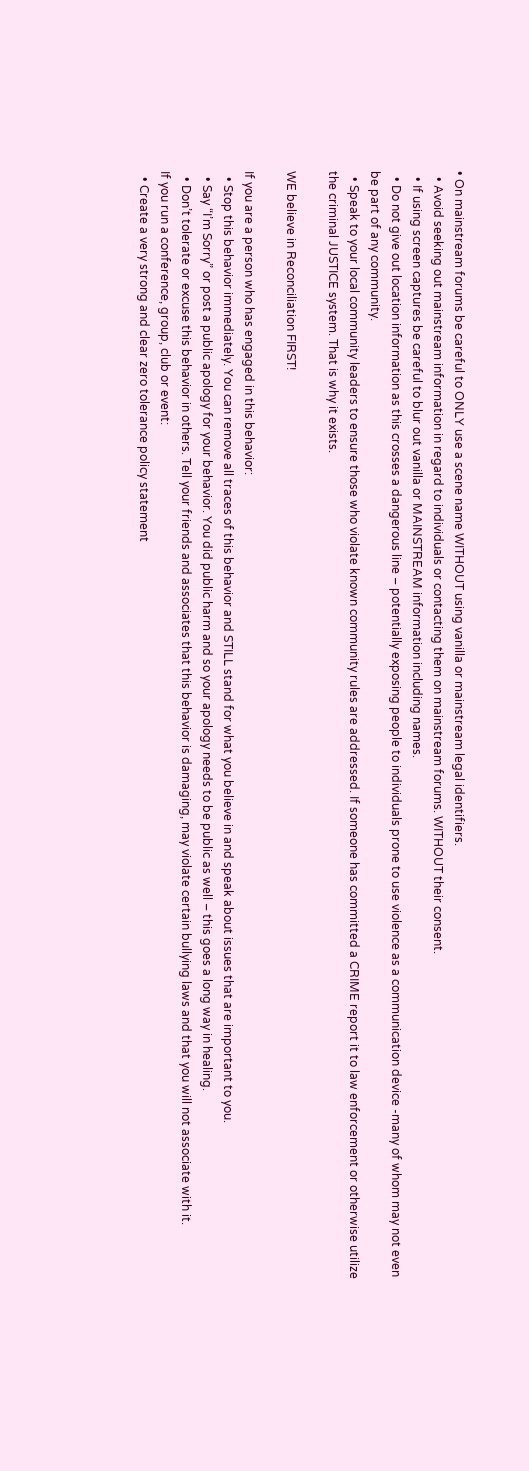• On mainstream forums be careful to ONLY use a scene name WITHOUT using vanilla or mainstream legal identifiers.
  • Avoid seeking out mainstream information in regard to individuals or contacting them on mainstream forums. WITHOUT their consent.
  • If using screen captures be careful to blur out vanilla or MAINSTREAM information including names.
  • Do not give out location information as this crosses a dangerous line – potentially exposing people to individuals prone to use violence as a communication device -many of whom may not even be part of any community.
  • Speak to your local community leaders to ensure those who violate known community rules are addressed. If someone has committed a CRIME report it to law enforcement or otherwise utilize the criminal JUSTICE system. That is why it exists.

WE believe in Reconciliation FIRST!

If you are a person who has engaged in this behavior:
  • Stop this behavior immediately. You can remove all traces of this behavior and STILL stand for what you believe in and speak about issues that are important to you.
  • Say “I’m Sorry” or post a public apology for your behavior. You did public harm and so your apology needs to be public as well – this goes a long way in healing.
  • Don’t tolerate or excuse this behavior in others. Tell your friends and associates that this behavior is damaging, may violate certain bullying laws and that you will not associate with it.
If you run a conference, group, club or event:
  • Create a very strong and clear zero tolerance policy statement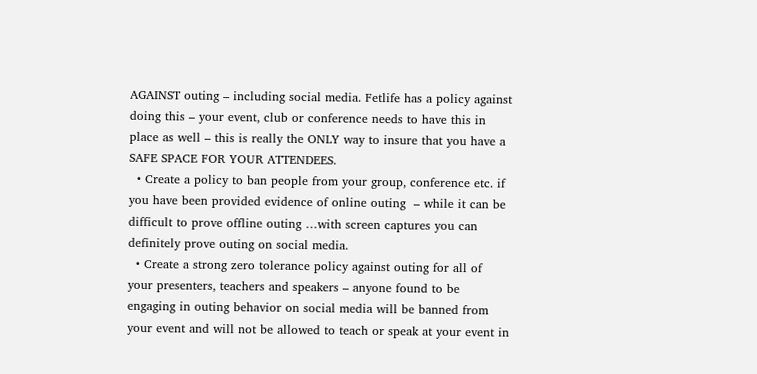AGAINST outing – including social media. Fetlife has a policy against doing this – your event, club or conference needs to have this in place as well – this is really the ONLY way to insure that you have a SAFE SPACE FOR YOUR ATTENDEES.
  • Create a policy to ban people from your group, conference etc. if you have been provided evidence of online outing  – while it can be difficult to prove offline outing …with screen captures you can definitely prove outing on social media.
  • Create a strong zero tolerance policy against outing for all of your presenters, teachers and speakers – anyone found to be engaging in outing behavior on social media will be banned from your event and will not be allowed to teach or speak at your event in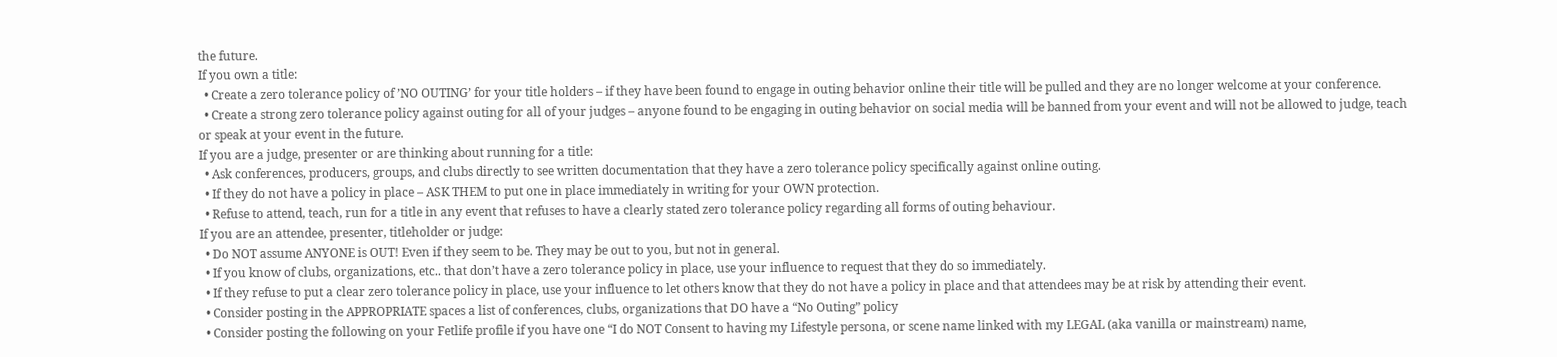the future.
If you own a title:
  • Create a zero tolerance policy of ’NO OUTING’ for your title holders – if they have been found to engage in outing behavior online their title will be pulled and they are no longer welcome at your conference.
  • Create a strong zero tolerance policy against outing for all of your judges – anyone found to be engaging in outing behavior on social media will be banned from your event and will not be allowed to judge, teach or speak at your event in the future.
If you are a judge, presenter or are thinking about running for a title:
  • Ask conferences, producers, groups, and clubs directly to see written documentation that they have a zero tolerance policy specifically against online outing.
  • If they do not have a policy in place – ASK THEM to put one in place immediately in writing for your OWN protection.
  • Refuse to attend, teach, run for a title in any event that refuses to have a clearly stated zero tolerance policy regarding all forms of outing behaviour.
If you are an attendee, presenter, titleholder or judge:
  • Do NOT assume ANYONE is OUT! Even if they seem to be. They may be out to you, but not in general.
  • If you know of clubs, organizations, etc.. that don’t have a zero tolerance policy in place, use your influence to request that they do so immediately.
  • If they refuse to put a clear zero tolerance policy in place, use your influence to let others know that they do not have a policy in place and that attendees may be at risk by attending their event.
  • Consider posting in the APPROPRIATE spaces a list of conferences, clubs, organizations that DO have a “No Outing” policy
  • Consider posting the following on your Fetlife profile if you have one “I do NOT Consent to having my Lifestyle persona, or scene name linked with my LEGAL (aka vanilla or mainstream) name,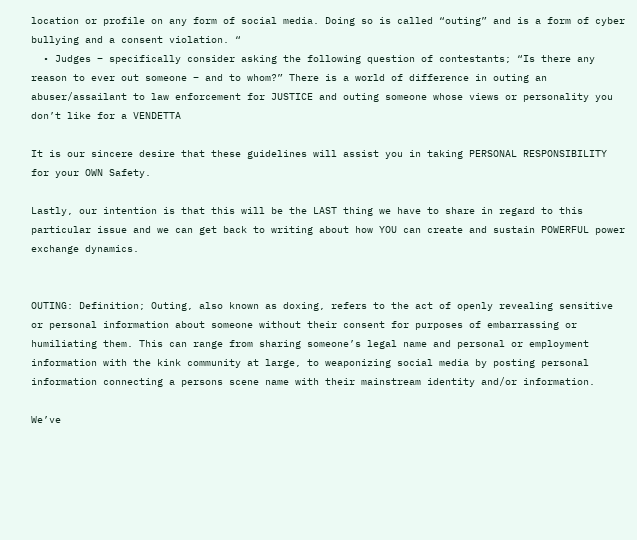location or profile on any form of social media. Doing so is called “outing” and is a form of cyber bullying and a consent violation. “
  • Judges – specifically consider asking the following question of contestants; “Is there any reason to ever out someone – and to whom?” There is a world of difference in outing an abuser/assailant to law enforcement for JUSTICE and outing someone whose views or personality you don’t like for a VENDETTA

It is our sincere desire that these guidelines will assist you in taking PERSONAL RESPONSIBILITY for your OWN Safety.

Lastly, our intention is that this will be the LAST thing we have to share in regard to this particular issue and we can get back to writing about how YOU can create and sustain POWERFUL power exchange dynamics.


OUTING: Definition; Outing, also known as doxing, refers to the act of openly revealing sensitive or personal information about someone without their consent for purposes of embarrassing or humiliating them. This can range from sharing someone’s legal name and personal or employment information with the kink community at large, to weaponizing social media by posting personal information connecting a persons scene name with their mainstream identity and/or information.

We’ve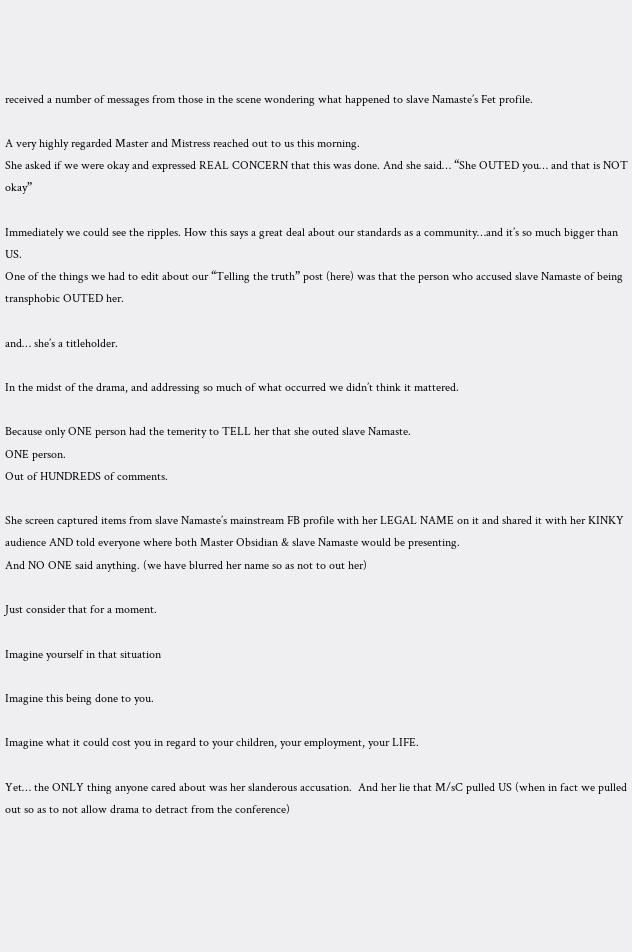received a number of messages from those in the scene wondering what happened to slave Namaste’s Fet profile.

A very highly regarded Master and Mistress reached out to us this morning.
She asked if we were okay and expressed REAL CONCERN that this was done. And she said… “She OUTED you… and that is NOT okay”

Immediately we could see the ripples. How this says a great deal about our standards as a community…and it’s so much bigger than US.
One of the things we had to edit about our “Telling the truth” post (here) was that the person who accused slave Namaste of being  transphobic OUTED her.

and… she’s a titleholder.

In the midst of the drama, and addressing so much of what occurred we didn’t think it mattered.

Because only ONE person had the temerity to TELL her that she outed slave Namaste.
ONE person.
Out of HUNDREDS of comments.

She screen captured items from slave Namaste’s mainstream FB profile with her LEGAL NAME on it and shared it with her KINKY audience AND told everyone where both Master Obsidian & slave Namaste would be presenting.
And NO ONE said anything. (we have blurred her name so as not to out her)

Just consider that for a moment.

Imagine yourself in that situation

Imagine this being done to you.

Imagine what it could cost you in regard to your children, your employment, your LIFE.

Yet… the ONLY thing anyone cared about was her slanderous accusation.  And her lie that M/sC pulled US (when in fact we pulled out so as to not allow drama to detract from the conference)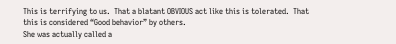This is terrifying to us.  That a blatant OBVIOUS act like this is tolerated.  That this is considered “Good behavior” by others.
She was actually called a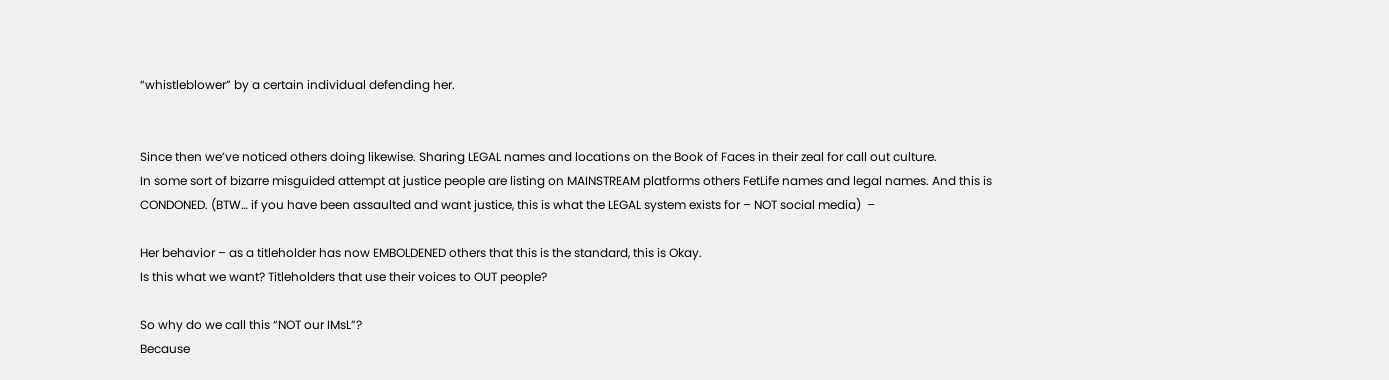“whistleblower” by a certain individual defending her.


Since then we’ve noticed others doing likewise. Sharing LEGAL names and locations on the Book of Faces in their zeal for call out culture.
In some sort of bizarre misguided attempt at justice people are listing on MAINSTREAM platforms others FetLife names and legal names. And this is CONDONED. (BTW… if you have been assaulted and want justice, this is what the LEGAL system exists for – NOT social media)  –

Her behavior – as a titleholder has now EMBOLDENED others that this is the standard, this is Okay.
Is this what we want? Titleholders that use their voices to OUT people?

So why do we call this “NOT our IMsL”?
Because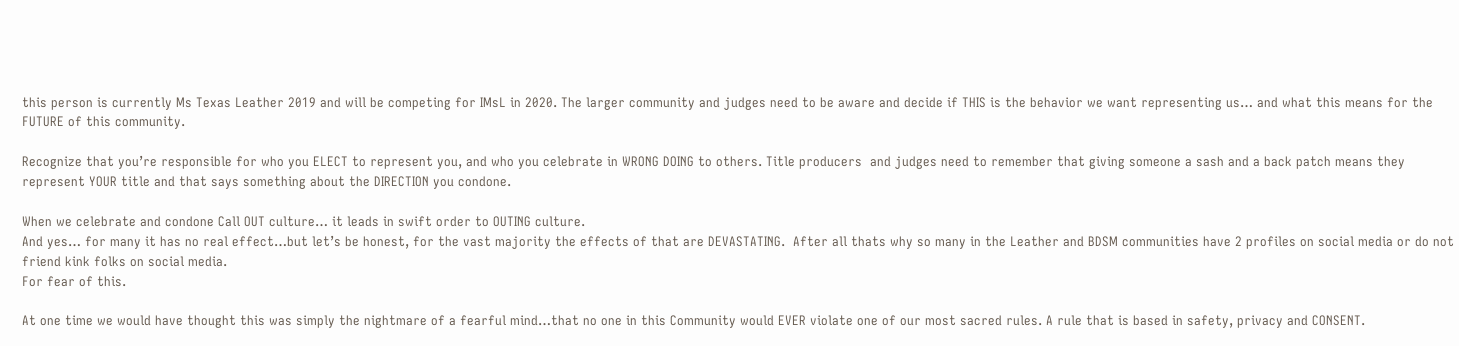this person is currently Ms Texas Leather 2019 and will be competing for IMsL in 2020. The larger community and judges need to be aware and decide if THIS is the behavior we want representing us… and what this means for the FUTURE of this community.

Recognize that you’re responsible for who you ELECT to represent you, and who you celebrate in WRONG DOING to others. Title producers  and judges need to remember that giving someone a sash and a back patch means they represent YOUR title and that says something about the DIRECTION you condone.

When we celebrate and condone Call OUT culture… it leads in swift order to OUTING culture.
And yes… for many it has no real effect…but let’s be honest, for the vast majority the effects of that are DEVASTATING.  After all thats why so many in the Leather and BDSM communities have 2 profiles on social media or do not friend kink folks on social media.
For fear of this.

At one time we would have thought this was simply the nightmare of a fearful mind…that no one in this Community would EVER violate one of our most sacred rules. A rule that is based in safety, privacy and CONSENT.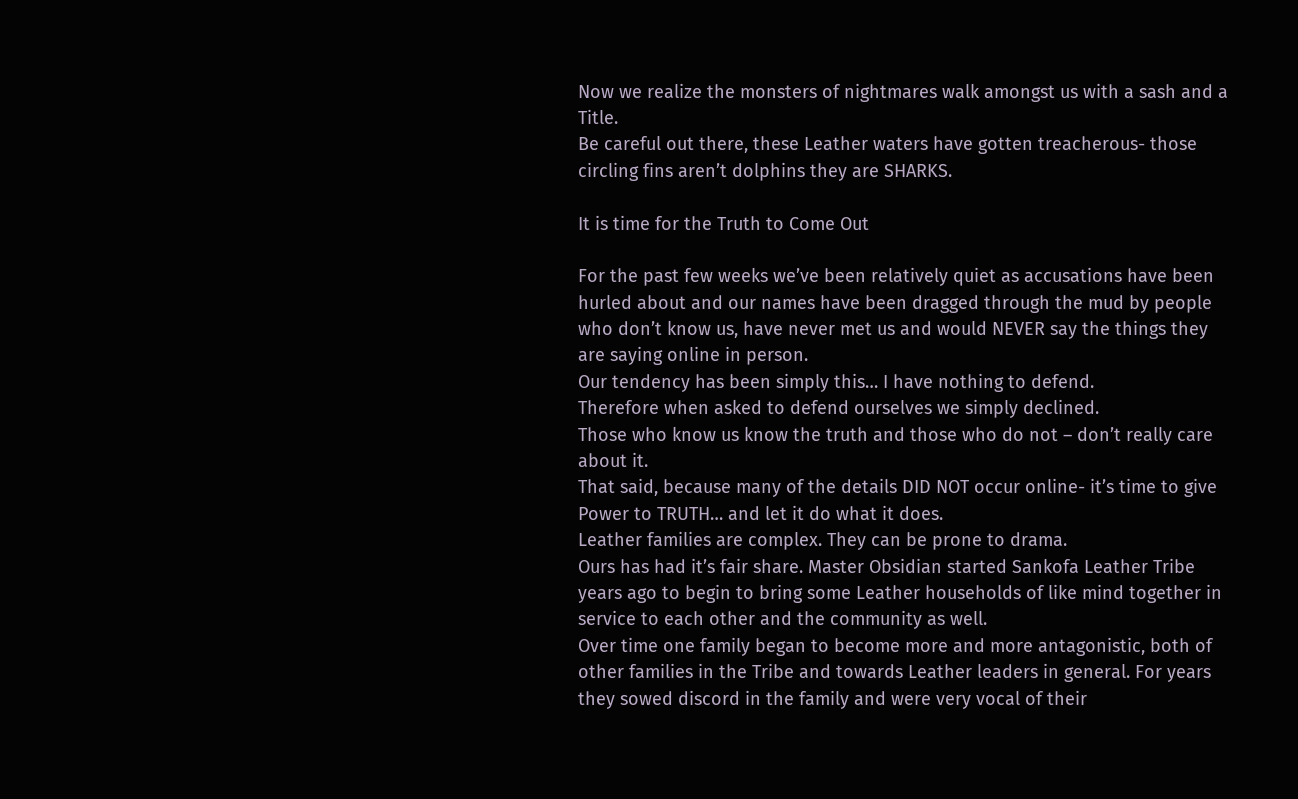Now we realize the monsters of nightmares walk amongst us with a sash and a Title.
Be careful out there, these Leather waters have gotten treacherous- those circling fins aren’t dolphins they are SHARKS.

It is time for the Truth to Come Out

For the past few weeks we’ve been relatively quiet as accusations have been hurled about and our names have been dragged through the mud by people who don’t know us, have never met us and would NEVER say the things they are saying online in person.
Our tendency has been simply this… I have nothing to defend.
Therefore when asked to defend ourselves we simply declined.
Those who know us know the truth and those who do not – don’t really care about it.
That said, because many of the details DID NOT occur online- it’s time to give Power to TRUTH… and let it do what it does.
Leather families are complex. They can be prone to drama.
Ours has had it’s fair share. Master Obsidian started Sankofa Leather Tribe years ago to begin to bring some Leather households of like mind together in service to each other and the community as well.
Over time one family began to become more and more antagonistic, both of other families in the Tribe and towards Leather leaders in general. For years they sowed discord in the family and were very vocal of their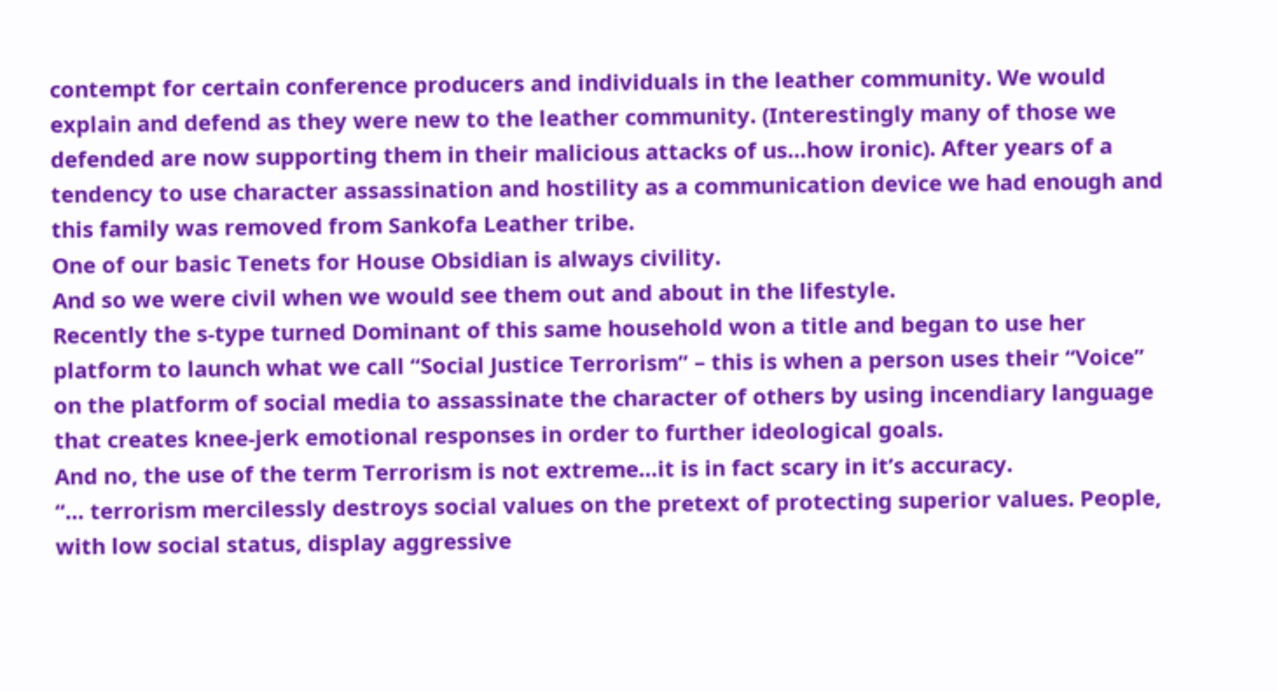contempt for certain conference producers and individuals in the leather community. We would explain and defend as they were new to the leather community. (Interestingly many of those we defended are now supporting them in their malicious attacks of us…how ironic). After years of a tendency to use character assassination and hostility as a communication device we had enough and this family was removed from Sankofa Leather tribe.
One of our basic Tenets for House Obsidian is always civility.
And so we were civil when we would see them out and about in the lifestyle.
Recently the s-type turned Dominant of this same household won a title and began to use her platform to launch what we call “Social Justice Terrorism” – this is when a person uses their “Voice” on the platform of social media to assassinate the character of others by using incendiary language that creates knee-jerk emotional responses in order to further ideological goals.
And no, the use of the term Terrorism is not extreme…it is in fact scary in it’s accuracy.
“… terrorism mercilessly destroys social values on the pretext of protecting superior values. People, with low social status, display aggressive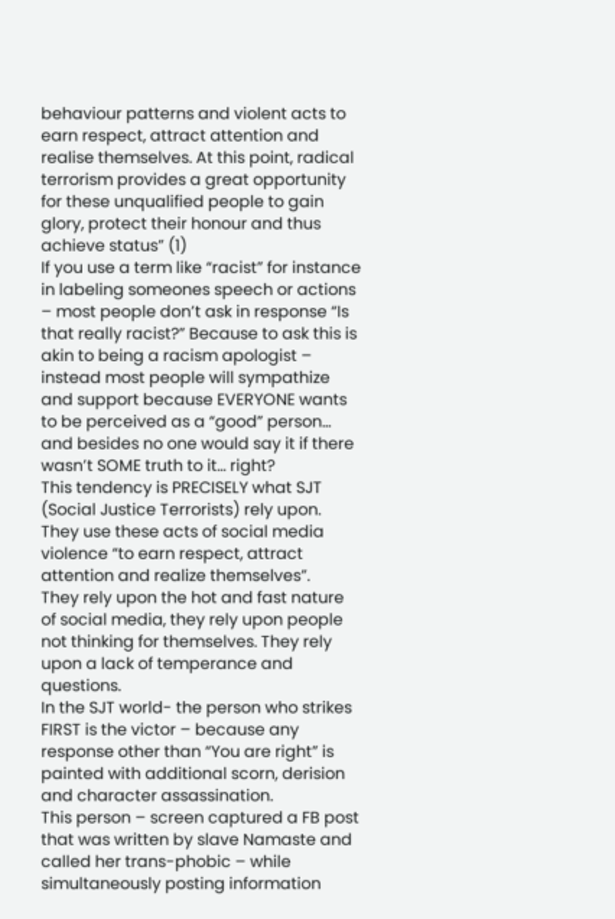behaviour patterns and violent acts to earn respect, attract attention and realise themselves. At this point, radical terrorism provides a great opportunity for these unqualified people to gain glory, protect their honour and thus achieve status” (1)
If you use a term like “racist” for instance in labeling someones speech or actions – most people don’t ask in response “Is that really racist?” Because to ask this is akin to being a racism apologist – instead most people will sympathize and support because EVERYONE wants to be perceived as a “good” person… and besides no one would say it if there wasn’t SOME truth to it… right?
This tendency is PRECISELY what SJT (Social Justice Terrorists) rely upon. They use these acts of social media violence “to earn respect, attract attention and realize themselves”.
They rely upon the hot and fast nature of social media, they rely upon people not thinking for themselves. They rely upon a lack of temperance and questions.
In the SJT world- the person who strikes FIRST is the victor – because any response other than “You are right” is painted with additional scorn, derision and character assassination.
This person – screen captured a FB post that was written by slave Namaste and called her trans-phobic – while simultaneously posting information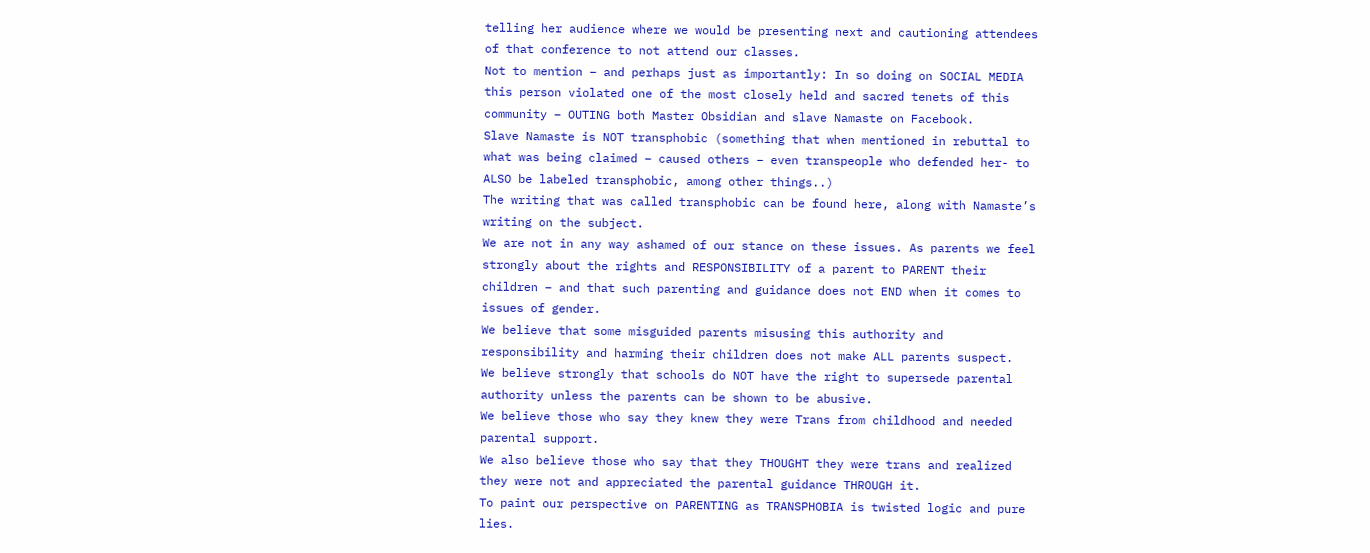telling her audience where we would be presenting next and cautioning attendees of that conference to not attend our classes.
Not to mention – and perhaps just as importantly: In so doing on SOCIAL MEDIA this person violated one of the most closely held and sacred tenets of this community – OUTING both Master Obsidian and slave Namaste on Facebook.
Slave Namaste is NOT transphobic (something that when mentioned in rebuttal to what was being claimed – caused others – even transpeople who defended her- to ALSO be labeled transphobic, among other things..)
The writing that was called transphobic can be found here, along with Namaste’s writing on the subject.
We are not in any way ashamed of our stance on these issues. As parents we feel strongly about the rights and RESPONSIBILITY of a parent to PARENT their children – and that such parenting and guidance does not END when it comes to issues of gender.
We believe that some misguided parents misusing this authority and responsibility and harming their children does not make ALL parents suspect.
We believe strongly that schools do NOT have the right to supersede parental authority unless the parents can be shown to be abusive.
We believe those who say they knew they were Trans from childhood and needed parental support.
We also believe those who say that they THOUGHT they were trans and realized they were not and appreciated the parental guidance THROUGH it.
To paint our perspective on PARENTING as TRANSPHOBIA is twisted logic and pure lies.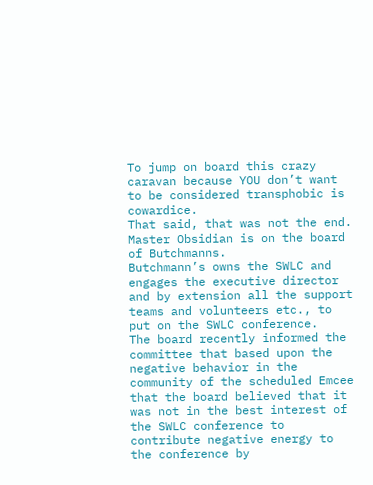To jump on board this crazy caravan because YOU don’t want to be considered transphobic is cowardice.
That said, that was not the end.
Master Obsidian is on the board of Butchmanns.
Butchmann’s owns the SWLC and engages the executive director and by extension all the support teams and volunteers etc., to put on the SWLC conference.
The board recently informed the committee that based upon the negative behavior in the community of the scheduled Emcee  that the board believed that it was not in the best interest of the SWLC conference to contribute negative energy to the conference by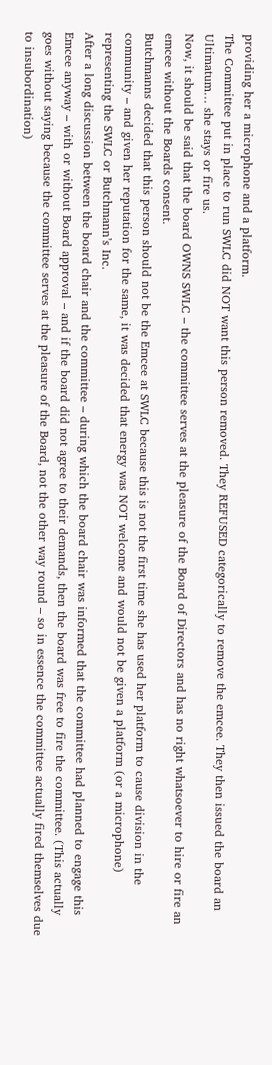providing her a microphone and a platform.
The Committee put in place to run SWLC did NOT want this person removed. They REFUSED categorically to remove the emcee. They then issued the board an Ultimatum… she stays or fire us.
Now, it should be said that the board OWNS SWLC – the committee serves at the pleasure of the Board of Directors and has no right whatsoever to hire or fire an emcee without the Boards consent.
Butchmanns decided that this person should not be the Emcee at SWLC because this is not the first time she has used her platform to cause division in the community – and given her reputation for the same, it was decided that energy was NOT welcome and would not be given a platform (or a microphone) representing the SWLC or Butchmann’s Inc.
After a long discussion between the board chair and the committee – during which the board chair was informed that the committee had planned to engage this Emcee anyway – with or without Board approval – and if the board did not agree to their demands, then the board was free to fire the committee. (This actually goes without saying because the committee serves at the pleasure of the Board, not the other way round – so in essence the committee actually fired themselves due to insubordination)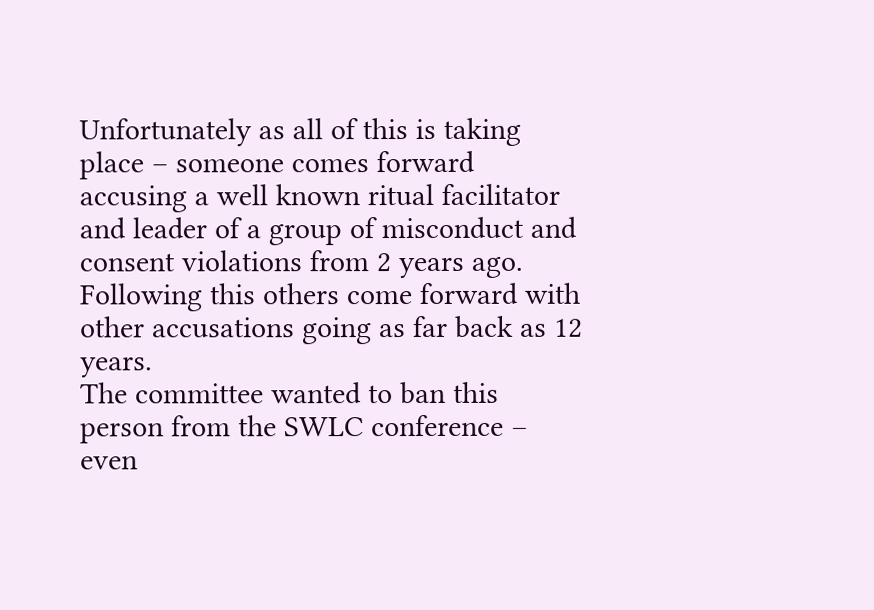Unfortunately as all of this is taking place – someone comes forward accusing a well known ritual facilitator and leader of a group of misconduct and consent violations from 2 years ago. Following this others come forward with other accusations going as far back as 12 years.
The committee wanted to ban this person from the SWLC conference – even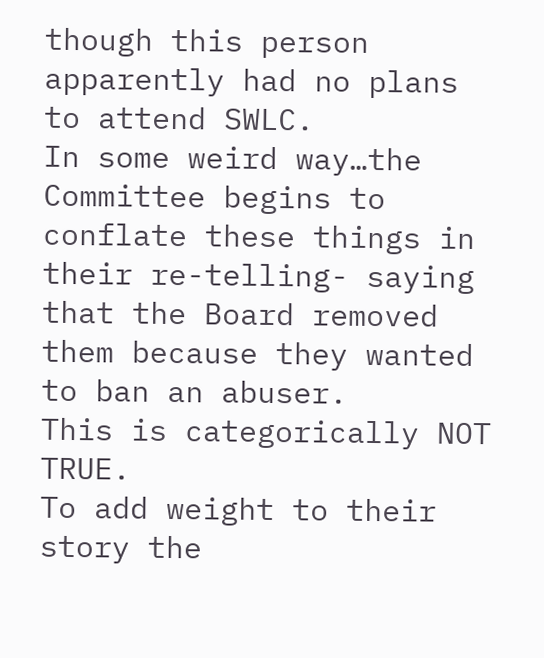though this person apparently had no plans to attend SWLC.
In some weird way…the Committee begins to conflate these things in their re-telling- saying that the Board removed them because they wanted to ban an abuser.
This is categorically NOT TRUE.
To add weight to their story the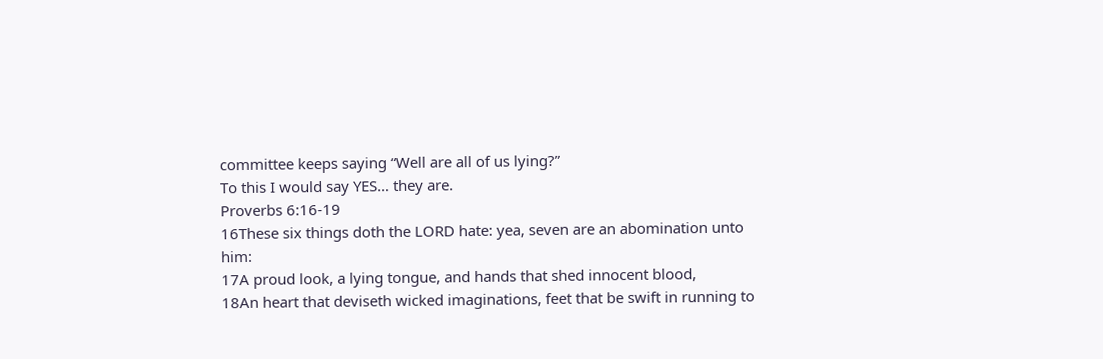committee keeps saying “Well are all of us lying?”
To this I would say YES… they are.
Proverbs 6:16-19
16These six things doth the LORD hate: yea, seven are an abomination unto him:
17A proud look, a lying tongue, and hands that shed innocent blood,
18An heart that deviseth wicked imaginations, feet that be swift in running to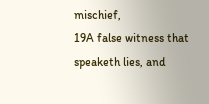mischief,
19A false witness that speaketh lies, and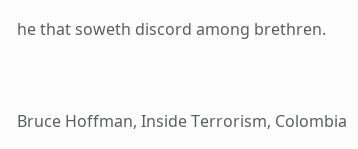he that soweth discord among brethren.


Bruce Hoffman, Inside Terrorism, Colombia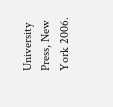University Press, New York 2006.